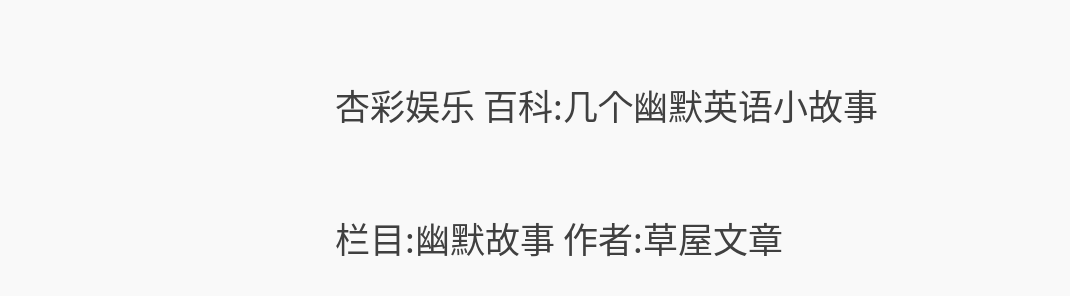杏彩娱乐 百科:几个幽默英语小故事

栏目:幽默故事 作者:草屋文章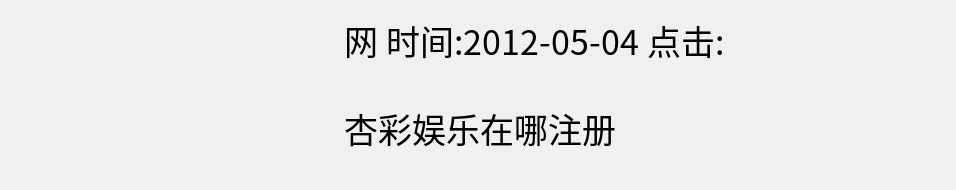网 时间:2012-05-04 点击:

杏彩娱乐在哪注册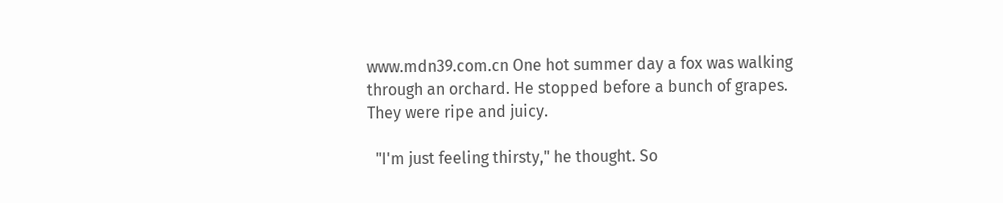www.mdn39.com.cn One hot summer day a fox was walking through an orchard. He stopped before a bunch of grapes. They were ripe and juicy.

  "I'm just feeling thirsty," he thought. So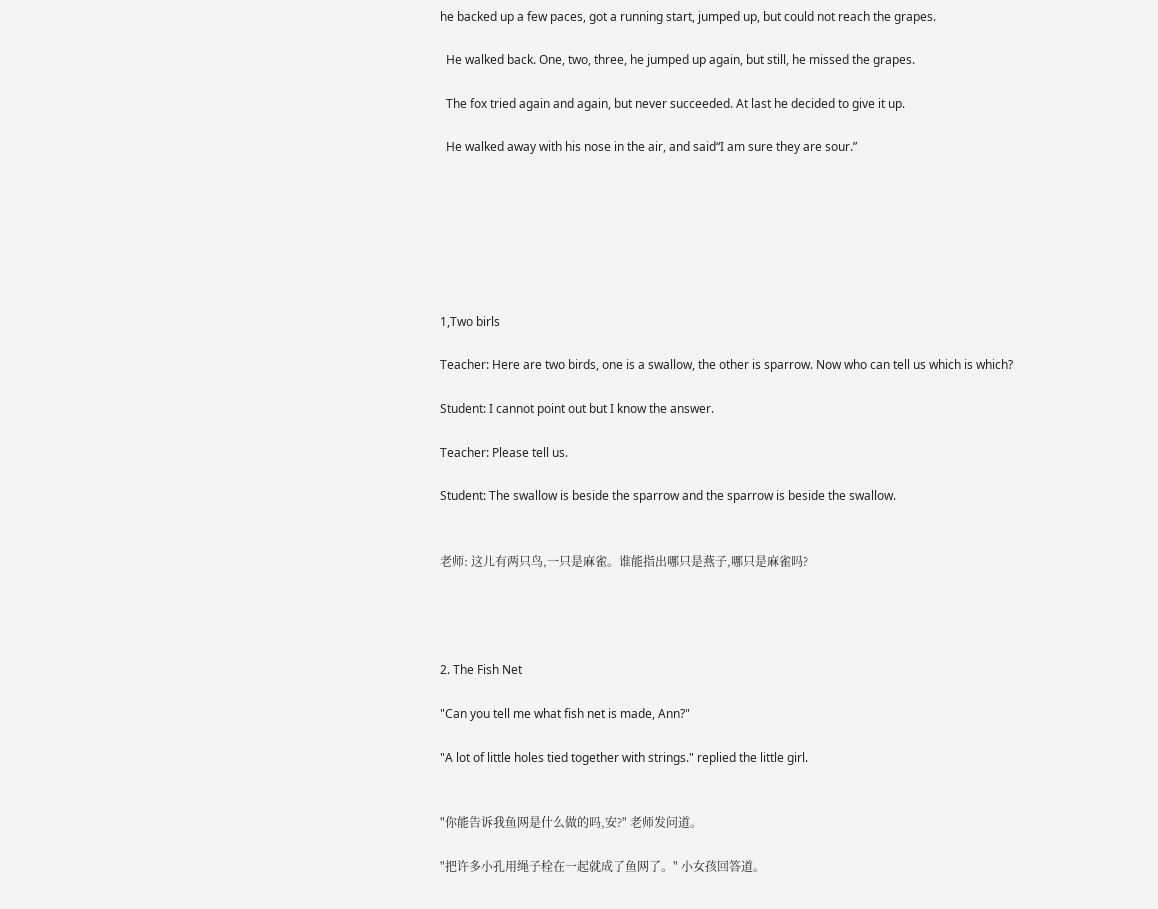he backed up a few paces, got a running start, jumped up, but could not reach the grapes.

  He walked back. One, two, three, he jumped up again, but still, he missed the grapes.

  The fox tried again and again, but never succeeded. At last he decided to give it up.

  He walked away with his nose in the air, and said“I am sure they are sour.”







1,Two birls

Teacher: Here are two birds, one is a swallow, the other is sparrow. Now who can tell us which is which?

Student: I cannot point out but I know the answer.

Teacher: Please tell us.

Student: The swallow is beside the sparrow and the sparrow is beside the swallow.


老师: 这儿有两只鸟,一只是麻雀。谁能指出哪只是燕子,哪只是麻雀吗?




2. The Fish Net

"Can you tell me what fish net is made, Ann?"

"A lot of little holes tied together with strings." replied the little girl.


"你能告诉我鱼网是什么做的吗,安?" 老师发问道。

"把许多小孔用绳子栓在一起就成了鱼网了。" 小女孩回答道。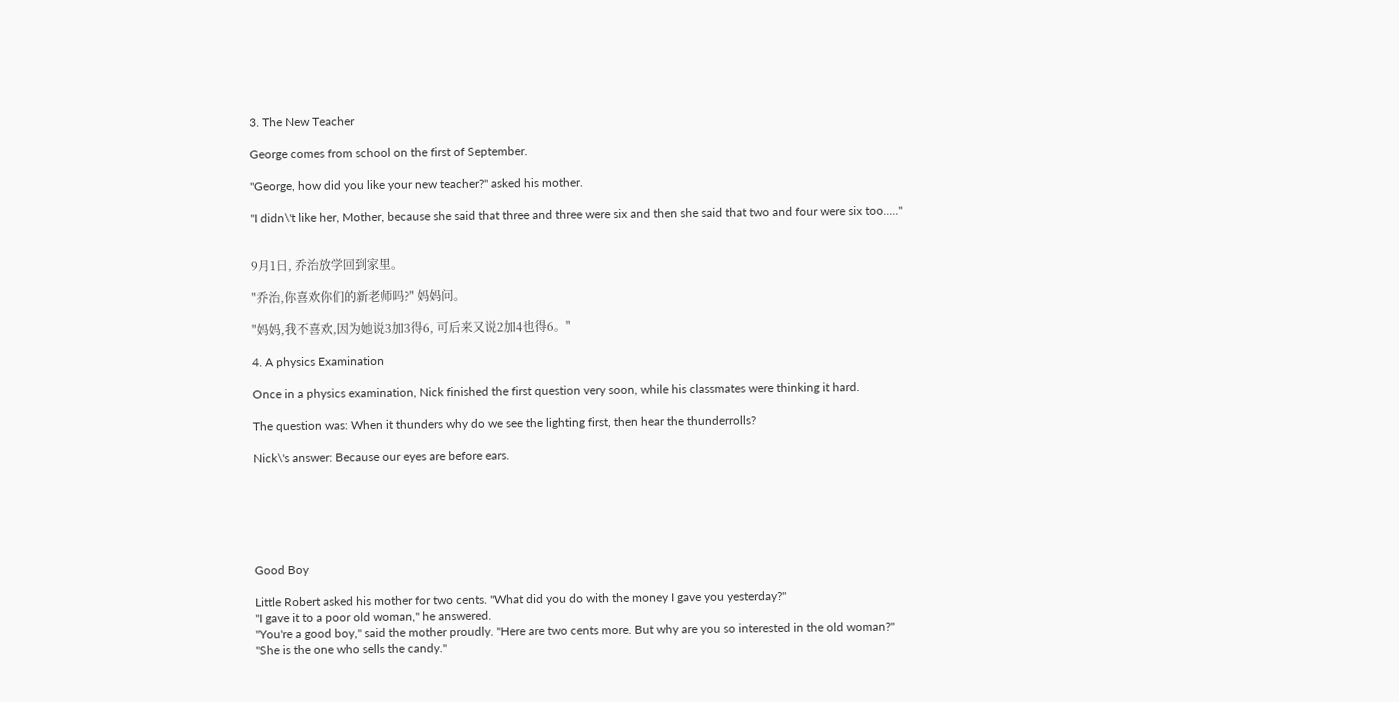3. The New Teacher

George comes from school on the first of September.

"George, how did you like your new teacher?" asked his mother.

"I didn\'t like her, Mother, because she said that three and three were six and then she said that two and four were six too....."


9月1日, 乔治放学回到家里。

"乔治,你喜欢你们的新老师吗?" 妈妈问。

"妈妈,我不喜欢,因为她说3加3得6, 可后来又说2加4也得6。"

4. A physics Examination

Once in a physics examination, Nick finished the first question very soon, while his classmates were thinking it hard.

The question was: When it thunders why do we see the lighting first, then hear the thunderrolls?

Nick\'s answer: Because our eyes are before ears.






Good Boy

Little Robert asked his mother for two cents. "What did you do with the money I gave you yesterday?"
"I gave it to a poor old woman," he answered.
"You're a good boy," said the mother proudly. "Here are two cents more. But why are you so interested in the old woman?"
"She is the one who sells the candy."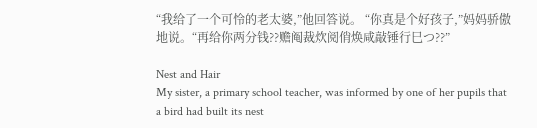“我给了一个可怜的老太婆,”他回答说。 “你真是个好孩子,”妈妈骄傲地说。“再给你两分钱??赡阄裁炊阅俏焕咸敲锤行巳つ??”

Nest and Hair
My sister, a primary school teacher, was informed by one of her pupils that a bird had built its nest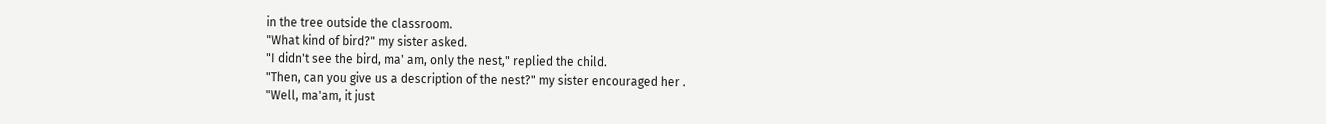in the tree outside the classroom.
"What kind of bird?" my sister asked.
"I didn't see the bird, ma' am, only the nest," replied the child.
"Then, can you give us a description of the nest?" my sister encouraged her .
"Well, ma'am, it just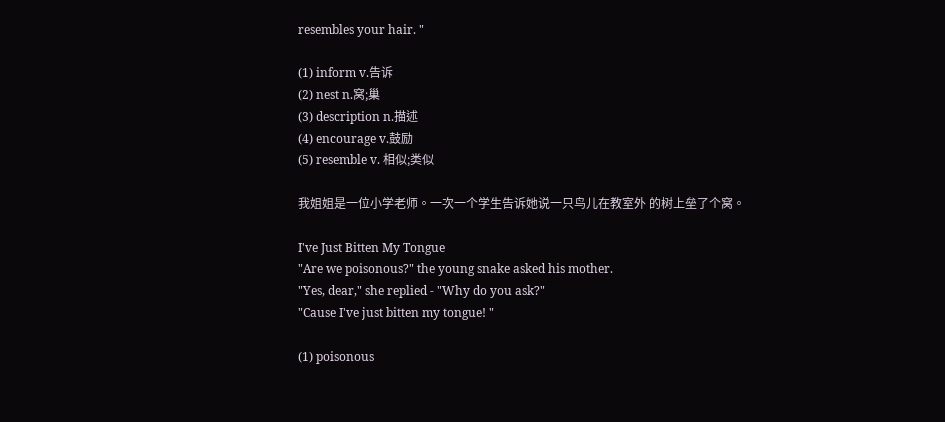resembles your hair. "

(1) inform v.告诉
(2) nest n.窝;巢
(3) description n.描述
(4) encourage v.鼓励
(5) resemble v. 相似;类似

我姐姐是一位小学老师。一次一个学生告诉她说一只鸟儿在教室外 的树上垒了个窝。

I've Just Bitten My Tongue
"Are we poisonous?" the young snake asked his mother.
"Yes, dear," she replied - "Why do you ask?"
"Cause I've just bitten my tongue! "

(1) poisonous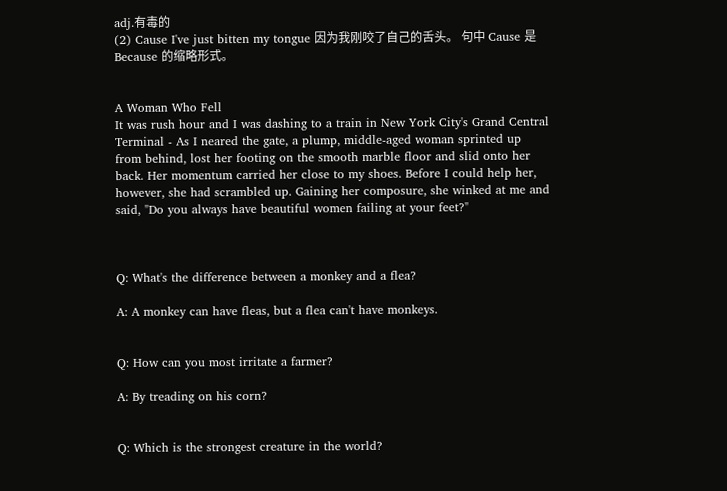adj.有毒的
(2) Cause I've just bitten my tongue 因为我刚咬了自己的舌头。 句中 Cause 是 Because 的缩略形式。


A Woman Who Fell
It was rush hour and I was dashing to a train in New York City's Grand Central Terminal - As I neared the gate, a plump, middle-aged woman sprinted up from behind, lost her footing on the smooth marble floor and slid onto her back. Her momentum carried her close to my shoes. Before I could help her, however, she had scrambled up. Gaining her composure, she winked at me and said, "Do you always have beautiful women failing at your feet?"



Q: What's the difference between a monkey and a flea?

A: A monkey can have fleas, but a flea can't have monkeys.


Q: How can you most irritate a farmer?

A: By treading on his corn?


Q: Which is the strongest creature in the world?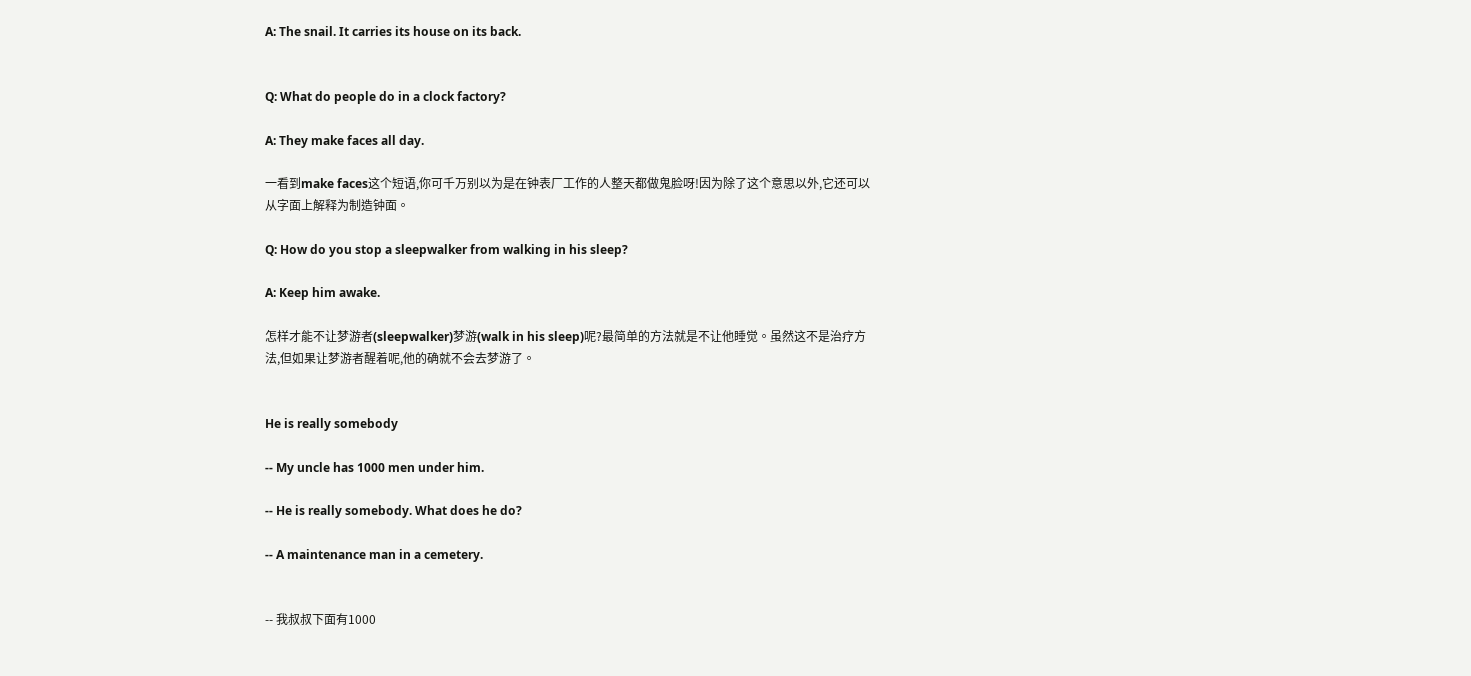A: The snail. It carries its house on its back.


Q: What do people do in a clock factory?

A: They make faces all day.

一看到make faces这个短语,你可千万别以为是在钟表厂工作的人整天都做鬼脸呀!因为除了这个意思以外,它还可以从字面上解释为制造钟面。

Q: How do you stop a sleepwalker from walking in his sleep?

A: Keep him awake.

怎样才能不让梦游者(sleepwalker)梦游(walk in his sleep)呢?最简单的方法就是不让他睡觉。虽然这不是治疗方法,但如果让梦游者醒着呢,他的确就不会去梦游了。


He is really somebody

-- My uncle has 1000 men under him.

-- He is really somebody. What does he do?

-- A maintenance man in a cemetery.


-- 我叔叔下面有1000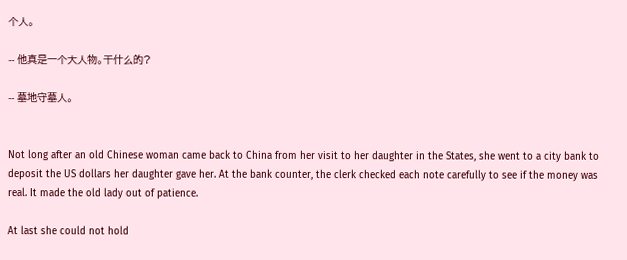个人。

-- 他真是一个大人物。干什么的?

-- 墓地守墓人。


Not long after an old Chinese woman came back to China from her visit to her daughter in the States, she went to a city bank to deposit the US dollars her daughter gave her. At the bank counter, the clerk checked each note carefully to see if the money was real. It made the old lady out of patience.

At last she could not hold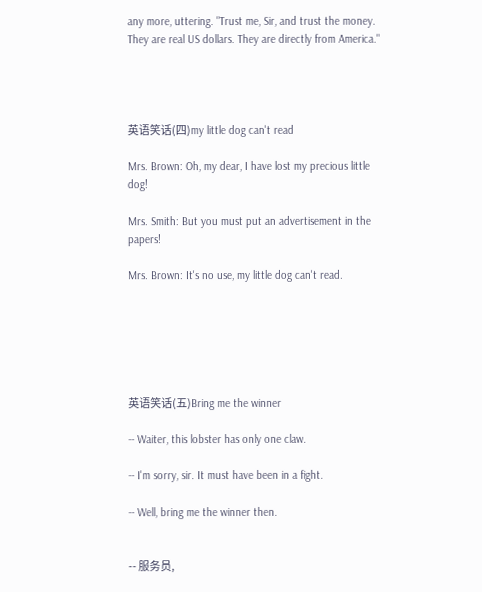any more, uttering. "Trust me, Sir, and trust the money. They are real US dollars. They are directly from America."




英语笑话(四)my little dog can't read

Mrs. Brown: Oh, my dear, I have lost my precious little dog!

Mrs. Smith: But you must put an advertisement in the papers!

Mrs. Brown: It's no use, my little dog can't read.






英语笑话(五)Bring me the winner

-- Waiter, this lobster has only one claw.

-- I'm sorry, sir. It must have been in a fight.

-- Well, bring me the winner then.


-- 服务员,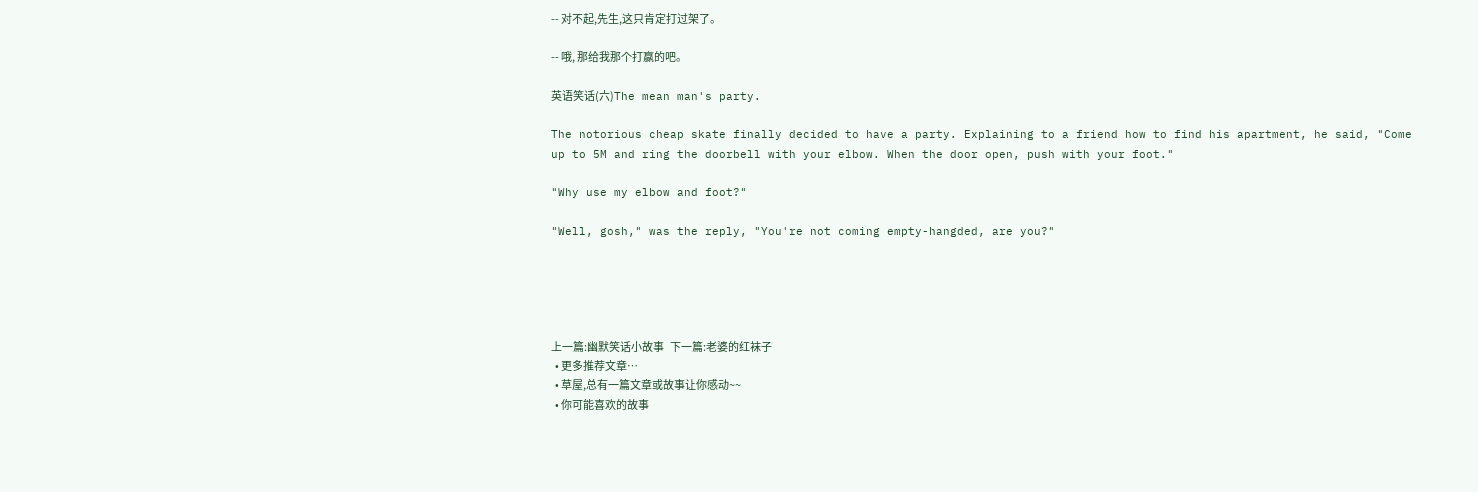-- 对不起,先生,这只肯定打过架了。

-- 哦, 那给我那个打赢的吧。

英语笑话(六)The mean man's party.

The notorious cheap skate finally decided to have a party. Explaining to a friend how to find his apartment, he said, "Come up to 5M and ring the doorbell with your elbow. When the door open, push with your foot."

"Why use my elbow and foot?"

"Well, gosh," was the reply, "You're not coming empty-hangded, are you?"





上一篇:幽默笑话小故事   下一篇:老婆的红袜子
  • 更多推荐文章…
  • 草屋,总有一篇文章或故事让你感动~~
  • 你可能喜欢的故事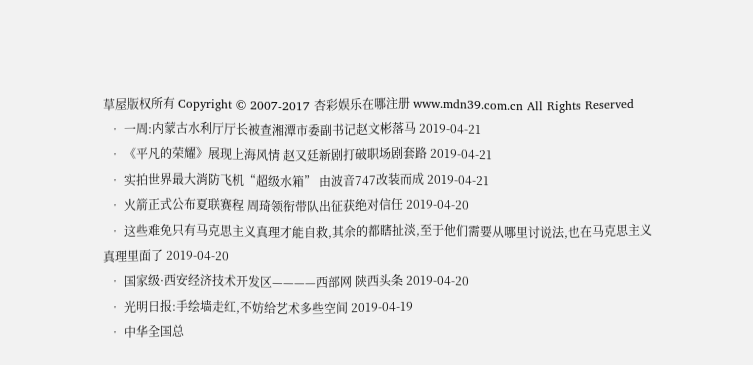草屋版权所有 Copyright © 2007-2017 杏彩娱乐在哪注册 www.mdn39.com.cn All Rights Reserved
  • 一周:内蒙古水利厅厅长被查湘潭市委副书记赵文彬落马 2019-04-21
  • 《平凡的荣耀》展现上海风情 赵又廷新剧打破职场剧套路 2019-04-21
  • 实拍世界最大消防飞机“超级水箱” 由波音747改装而成 2019-04-21
  • 火箭正式公布夏联赛程 周琦领衔带队出征获绝对信任 2019-04-20
  • 这些难免只有马克思主义真理才能自救,其余的都瞎扯淡,至于他们需要从哪里讨说法,也在马克思主义真理里面了 2019-04-20
  • 国家级·西安经济技术开发区————西部网 陕西头条 2019-04-20
  • 光明日报:手绘墙走红,不妨给艺术多些空间 2019-04-19
  • 中华全国总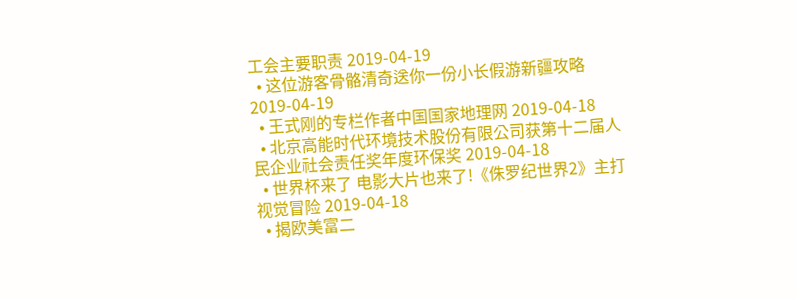工会主要职责 2019-04-19
  • 这位游客骨骼清奇送你一份小长假游新疆攻略 2019-04-19
  • 王式刚的专栏作者中国国家地理网 2019-04-18
  • 北京高能时代环境技术股份有限公司获第十二届人民企业社会责任奖年度环保奖 2019-04-18
  • 世界杯来了 电影大片也来了!《侏罗纪世界2》主打视觉冒险 2019-04-18
  • 揭欧美富二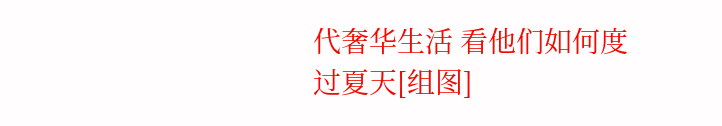代奢华生活 看他们如何度过夏天[组图]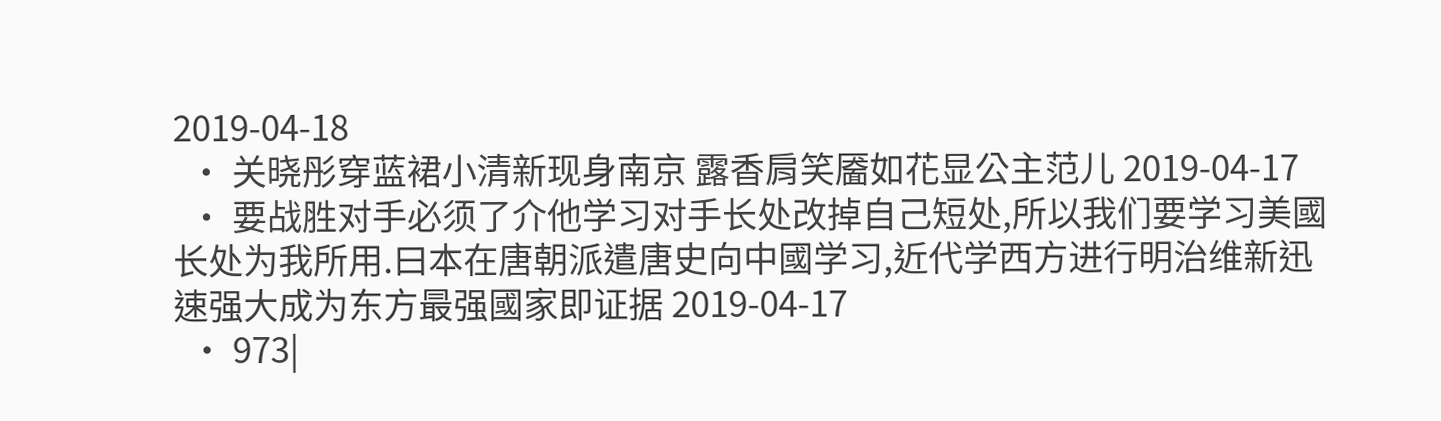2019-04-18
  • 关晓彤穿蓝裙小清新现身南京 露香肩笑靥如花显公主范儿 2019-04-17
  • 要战胜对手必须了介他学习对手长处改掉自己短处,所以我们要学习美國长处为我所用.曰本在唐朝派遣唐史向中國学习,近代学西方进行明治维新迅速强大成为东方最强國家即证据 2019-04-17
  • 973|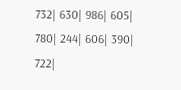732| 630| 986| 605| 780| 244| 606| 390| 722|